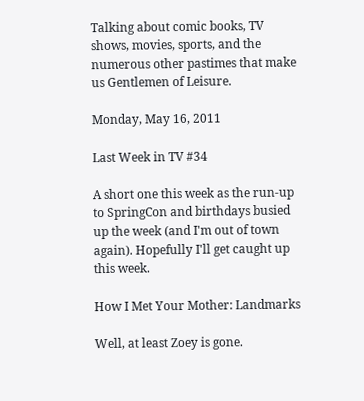Talking about comic books, TV shows, movies, sports, and the numerous other pastimes that make us Gentlemen of Leisure.

Monday, May 16, 2011

Last Week in TV #34

A short one this week as the run-up to SpringCon and birthdays busied up the week (and I'm out of town again). Hopefully I'll get caught up this week.

How I Met Your Mother: Landmarks

Well, at least Zoey is gone.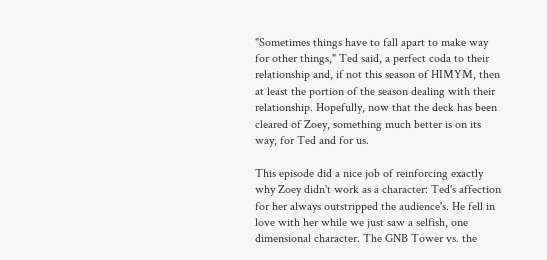"Sometimes things have to fall apart to make way for other things," Ted said, a perfect coda to their relationship and, if not this season of HIMYM, then at least the portion of the season dealing with their relationship. Hopefully, now that the deck has been cleared of Zoey, something much better is on its way, for Ted and for us.

This episode did a nice job of reinforcing exactly why Zoey didn't work as a character: Ted's affection for her always outstripped the audience's. He fell in love with her while we just saw a selfish, one dimensional character. The GNB Tower vs. the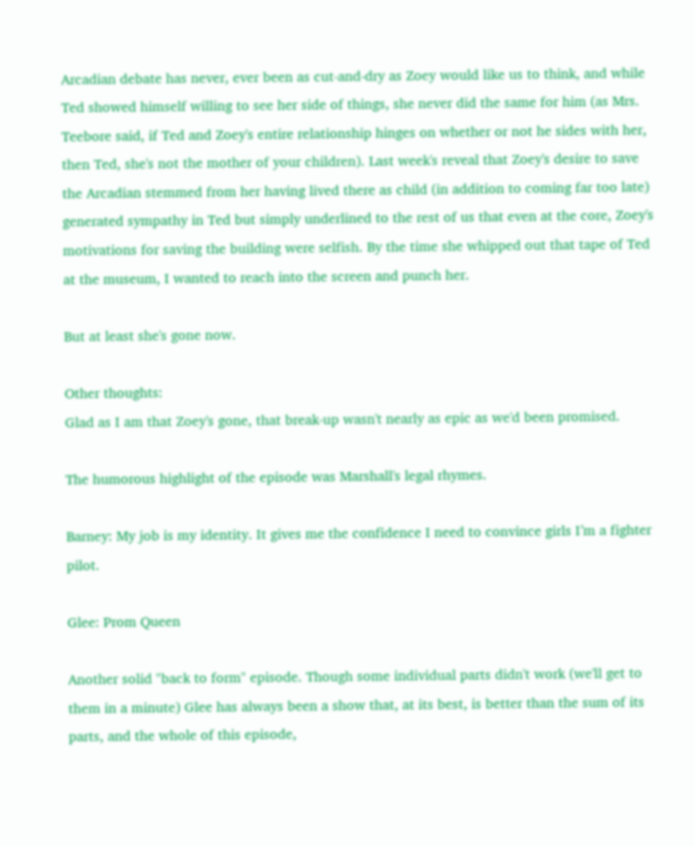Arcadian debate has never, ever been as cut-and-dry as Zoey would like us to think, and while Ted showed himself willing to see her side of things, she never did the same for him (as Mrs. Teebore said, if Ted and Zoey's entire relationship hinges on whether or not he sides with her, then Ted, she's not the mother of your children). Last week's reveal that Zoey's desire to save the Arcadian stemmed from her having lived there as child (in addition to coming far too late) generated sympathy in Ted but simply underlined to the rest of us that even at the core, Zoey's motivations for saving the building were selfish. By the time she whipped out that tape of Ted at the museum, I wanted to reach into the screen and punch her.

But at least she's gone now.

Other thoughts:
Glad as I am that Zoey's gone, that break-up wasn't nearly as epic as we'd been promised.

The humorous highlight of the episode was Marshall's legal rhymes.

Barney: My job is my identity. It gives me the confidence I need to convince girls I’m a fighter pilot.

Glee: Prom Queen

Another solid "back to form" episode. Though some individual parts didn't work (we'll get to them in a minute) Glee has always been a show that, at its best, is better than the sum of its parts, and the whole of this episode,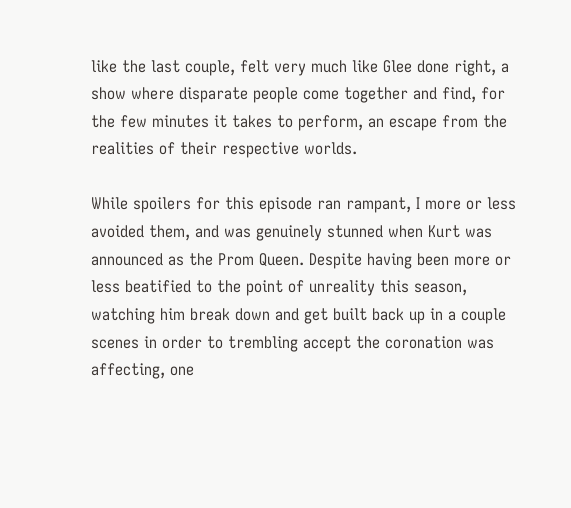like the last couple, felt very much like Glee done right, a show where disparate people come together and find, for the few minutes it takes to perform, an escape from the realities of their respective worlds.

While spoilers for this episode ran rampant, I more or less avoided them, and was genuinely stunned when Kurt was announced as the Prom Queen. Despite having been more or less beatified to the point of unreality this season, watching him break down and get built back up in a couple scenes in order to trembling accept the coronation was affecting, one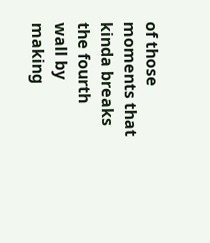of those moments that kinda breaks the fourth wall by making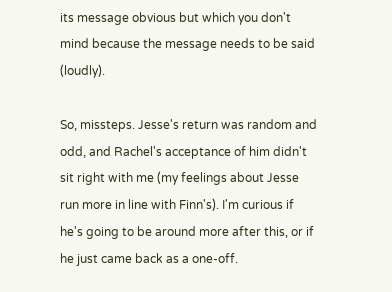its message obvious but which you don't mind because the message needs to be said (loudly).

So, missteps. Jesse's return was random and odd, and Rachel's acceptance of him didn't sit right with me (my feelings about Jesse run more in line with Finn's). I'm curious if he's going to be around more after this, or if he just came back as a one-off.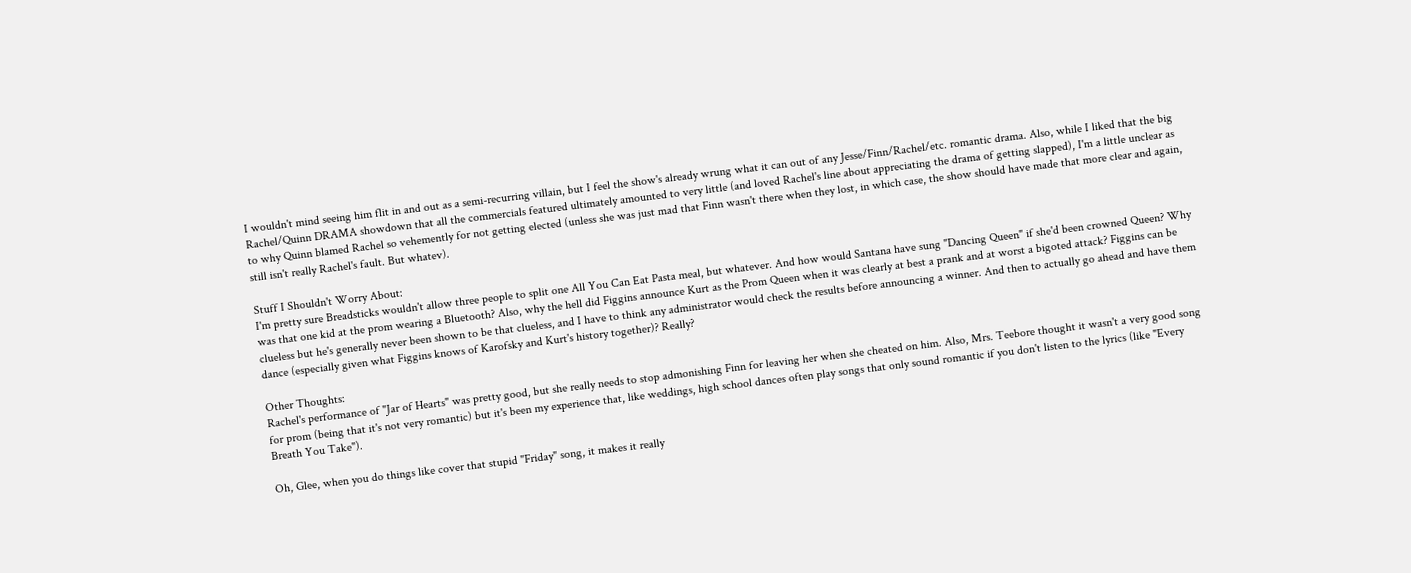I wouldn't mind seeing him flit in and out as a semi-recurring villain, but I feel the show's already wrung what it can out of any Jesse/Finn/Rachel/etc. romantic drama. Also, while I liked that the big Rachel/Quinn DRAMA showdown that all the commercials featured ultimately amounted to very little (and loved Rachel's line about appreciating the drama of getting slapped), I'm a little unclear as to why Quinn blamed Rachel so vehemently for not getting elected (unless she was just mad that Finn wasn't there when they lost, in which case, the show should have made that more clear and again, still isn't really Rachel's fault. But whatev).

Stuff I Shouldn't Worry About:
I'm pretty sure Breadsticks wouldn't allow three people to split one All You Can Eat Pasta meal, but whatever. And how would Santana have sung "Dancing Queen" if she'd been crowned Queen? Why was that one kid at the prom wearing a Bluetooth? Also, why the hell did Figgins announce Kurt as the Prom Queen when it was clearly at best a prank and at worst a bigoted attack? Figgins can be clueless but he's generally never been shown to be that clueless, and I have to think any administrator would check the results before announcing a winner. And then to actually go ahead and have them dance (especially given what Figgins knows of Karofsky and Kurt's history together)? Really?

Other Thoughts:
Rachel's performance of "Jar of Hearts" was pretty good, but she really needs to stop admonishing Finn for leaving her when she cheated on him. Also, Mrs. Teebore thought it wasn't a very good song for prom (being that it's not very romantic) but it's been my experience that, like weddings, high school dances often play songs that only sound romantic if you don't listen to the lyrics (like "Every Breath You Take").

Oh, Glee, when you do things like cover that stupid "Friday" song, it makes it really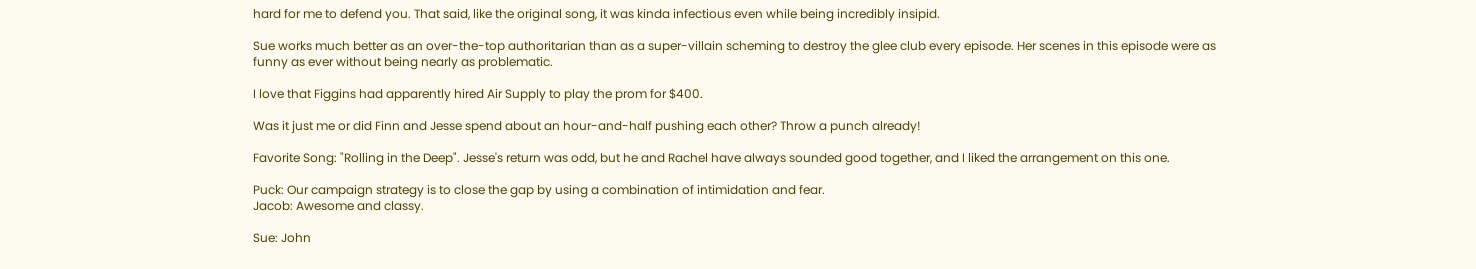hard for me to defend you. That said, like the original song, it was kinda infectious even while being incredibly insipid.

Sue works much better as an over-the-top authoritarian than as a super-villain scheming to destroy the glee club every episode. Her scenes in this episode were as funny as ever without being nearly as problematic.

I love that Figgins had apparently hired Air Supply to play the prom for $400.

Was it just me or did Finn and Jesse spend about an hour-and-half pushing each other? Throw a punch already!

Favorite Song: "Rolling in the Deep". Jesse's return was odd, but he and Rachel have always sounded good together, and I liked the arrangement on this one.

Puck: Our campaign strategy is to close the gap by using a combination of intimidation and fear.
Jacob: Awesome and classy.

Sue: John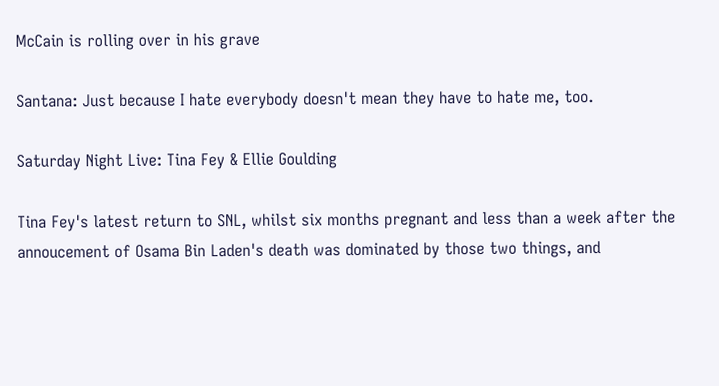McCain is rolling over in his grave

Santana: Just because I hate everybody doesn't mean they have to hate me, too.

Saturday Night Live: Tina Fey & Ellie Goulding

Tina Fey's latest return to SNL, whilst six months pregnant and less than a week after the annoucement of Osama Bin Laden's death was dominated by those two things, and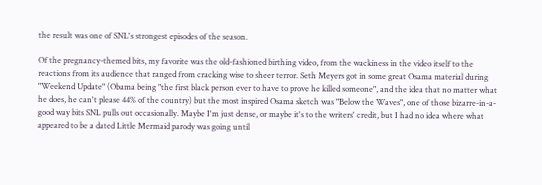the result was one of SNL's strongest episodes of the season.

Of the pregnancy-themed bits, my favorite was the old-fashioned birthing video, from the wackiness in the video itself to the reactions from its audience that ranged from cracking wise to sheer terror. Seth Meyers got in some great Osama material during "Weekend Update" (Obama being "the first black person ever to have to prove he killed someone", and the idea that no matter what he does, he can't please 44% of the country) but the most inspired Osama sketch was "Below the Waves", one of those bizarre-in-a-good way bits SNL pulls out occasionally. Maybe I'm just dense, or maybe it's to the writers' credit, but I had no idea where what appeared to be a dated Little Mermaid parody was going until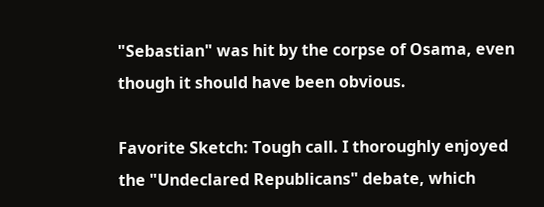"Sebastian" was hit by the corpse of Osama, even though it should have been obvious.

Favorite Sketch: Tough call. I thoroughly enjoyed the "Undeclared Republicans" debate, which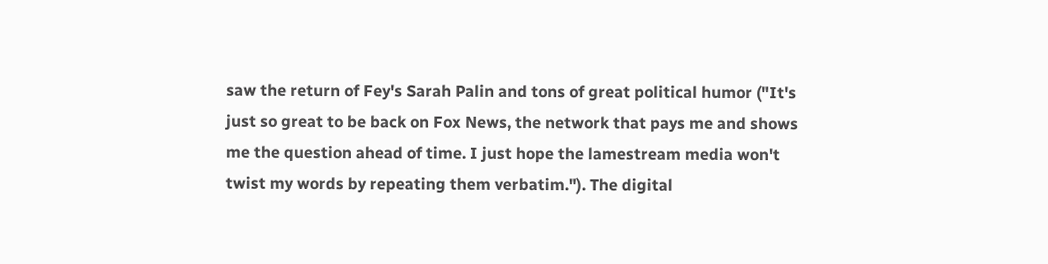saw the return of Fey's Sarah Palin and tons of great political humor ("It's just so great to be back on Fox News, the network that pays me and shows me the question ahead of time. I just hope the lamestream media won't twist my words by repeating them verbatim."). The digital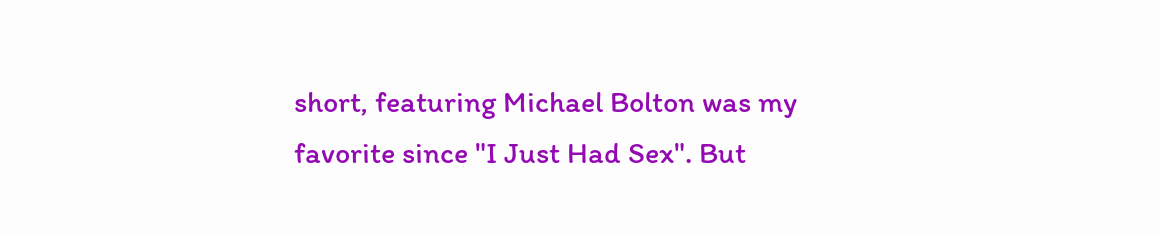short, featuring Michael Bolton was my favorite since "I Just Had Sex". But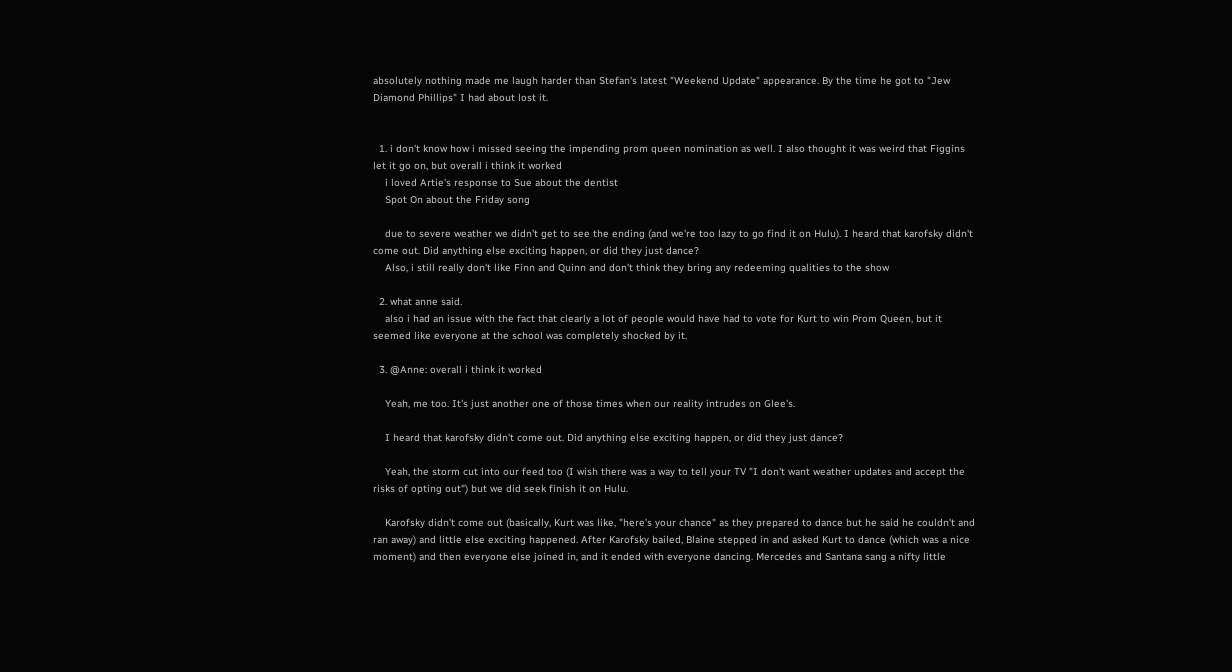absolutely nothing made me laugh harder than Stefan's latest "Weekend Update" appearance. By the time he got to "Jew Diamond Phillips" I had about lost it.


  1. i don't know how i missed seeing the impending prom queen nomination as well. I also thought it was weird that Figgins let it go on, but overall i think it worked
    i loved Artie's response to Sue about the dentist
    Spot On about the Friday song

    due to severe weather we didn't get to see the ending (and we're too lazy to go find it on Hulu). I heard that karofsky didn't come out. Did anything else exciting happen, or did they just dance?
    Also, i still really don't like Finn and Quinn and don't think they bring any redeeming qualities to the show

  2. what anne said.
    also i had an issue with the fact that clearly a lot of people would have had to vote for Kurt to win Prom Queen, but it seemed like everyone at the school was completely shocked by it.

  3. @Anne: overall i think it worked

    Yeah, me too. It's just another one of those times when our reality intrudes on Glee's.

    I heard that karofsky didn't come out. Did anything else exciting happen, or did they just dance?

    Yeah, the storm cut into our feed too (I wish there was a way to tell your TV "I don't want weather updates and accept the risks of opting out") but we did seek finish it on Hulu.

    Karofsky didn't come out (basically, Kurt was like, "here's your chance" as they prepared to dance but he said he couldn't and ran away) and little else exciting happened. After Karofsky bailed, Blaine stepped in and asked Kurt to dance (which was a nice moment) and then everyone else joined in, and it ended with everyone dancing. Mercedes and Santana sang a nifty little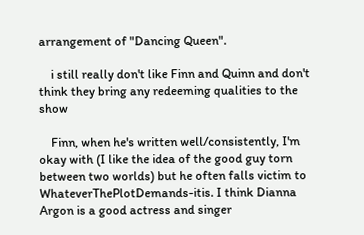arrangement of "Dancing Queen".

    i still really don't like Finn and Quinn and don't think they bring any redeeming qualities to the show

    Finn, when he's written well/consistently, I'm okay with (I like the idea of the good guy torn between two worlds) but he often falls victim to WhateverThePlotDemands-itis. I think Dianna Argon is a good actress and singer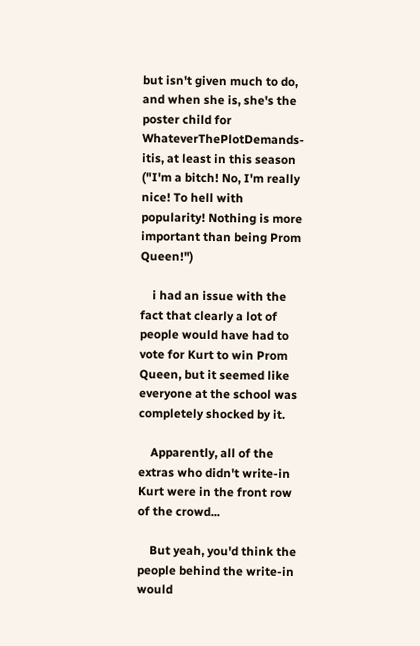but isn't given much to do, and when she is, she's the poster child for WhateverThePlotDemands-itis, at least in this season ("I'm a bitch! No, I'm really nice! To hell with popularity! Nothing is more important than being Prom Queen!")

    i had an issue with the fact that clearly a lot of people would have had to vote for Kurt to win Prom Queen, but it seemed like everyone at the school was completely shocked by it.

    Apparently, all of the extras who didn't write-in Kurt were in the front row of the crowd...

    But yeah, you'd think the people behind the write-in would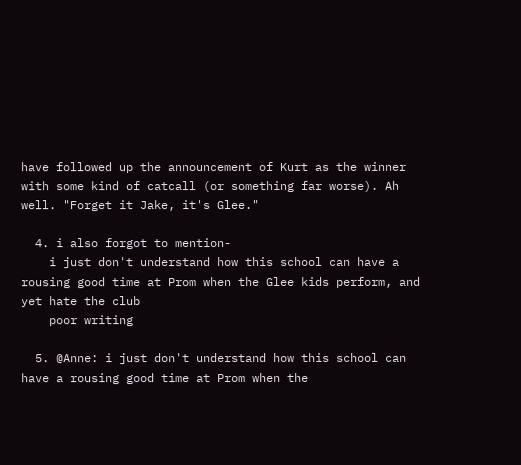have followed up the announcement of Kurt as the winner with some kind of catcall (or something far worse). Ah well. "Forget it Jake, it's Glee."

  4. i also forgot to mention-
    i just don't understand how this school can have a rousing good time at Prom when the Glee kids perform, and yet hate the club
    poor writing

  5. @Anne: i just don't understand how this school can have a rousing good time at Prom when the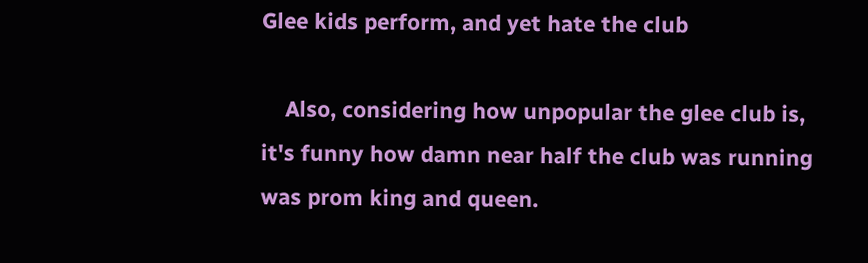Glee kids perform, and yet hate the club

    Also, considering how unpopular the glee club is, it's funny how damn near half the club was running was prom king and queen.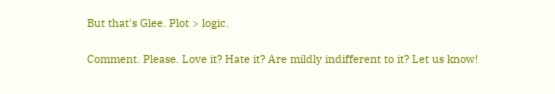But that's Glee. Plot > logic.


Comment. Please. Love it? Hate it? Are mildly indifferent to it? Let us know!